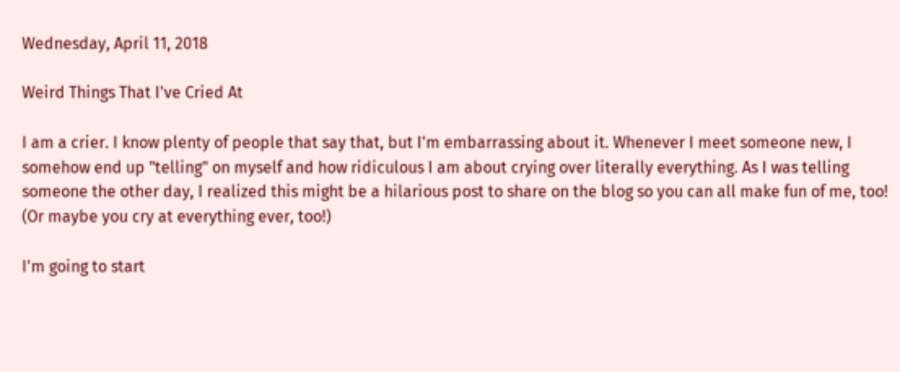Wednesday, April 11, 2018

Weird Things That I've Cried At

I am a crier. I know plenty of people that say that, but I'm embarrassing about it. Whenever I meet someone new, I somehow end up "telling" on myself and how ridiculous I am about crying over literally everything. As I was telling someone the other day, I realized this might be a hilarious post to share on the blog so you can all make fun of me, too! (Or maybe you cry at everything ever, too!)

I'm going to start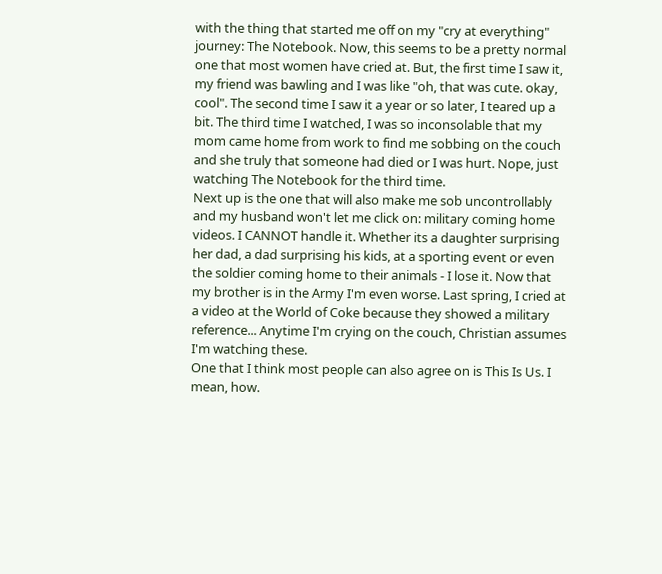with the thing that started me off on my "cry at everything" journey: The Notebook. Now, this seems to be a pretty normal one that most women have cried at. But, the first time I saw it, my friend was bawling and I was like "oh, that was cute. okay, cool". The second time I saw it a year or so later, I teared up a bit. The third time I watched, I was so inconsolable that my mom came home from work to find me sobbing on the couch and she truly that someone had died or I was hurt. Nope, just watching The Notebook for the third time.
Next up is the one that will also make me sob uncontrollably and my husband won't let me click on: military coming home videos. I CANNOT handle it. Whether its a daughter surprising her dad, a dad surprising his kids, at a sporting event or even the soldier coming home to their animals - I lose it. Now that my brother is in the Army I'm even worse. Last spring, I cried at a video at the World of Coke because they showed a military reference... Anytime I'm crying on the couch, Christian assumes I'm watching these.
One that I think most people can also agree on is This Is Us. I mean, how.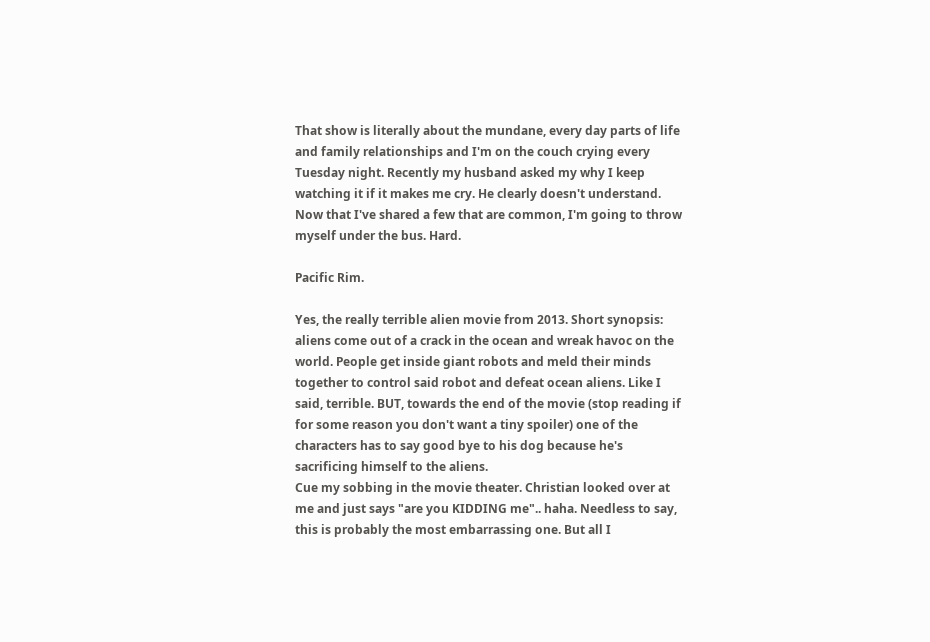That show is literally about the mundane, every day parts of life and family relationships and I'm on the couch crying every Tuesday night. Recently my husband asked my why I keep watching it if it makes me cry. He clearly doesn't understand.
Now that I've shared a few that are common, I'm going to throw myself under the bus. Hard.

Pacific Rim.

Yes, the really terrible alien movie from 2013. Short synopsis: aliens come out of a crack in the ocean and wreak havoc on the world. People get inside giant robots and meld their minds together to control said robot and defeat ocean aliens. Like I said, terrible. BUT, towards the end of the movie (stop reading if for some reason you don't want a tiny spoiler) one of the characters has to say good bye to his dog because he's sacrificing himself to the aliens.
Cue my sobbing in the movie theater. Christian looked over at me and just says "are you KIDDING me".. haha. Needless to say, this is probably the most embarrassing one. But all I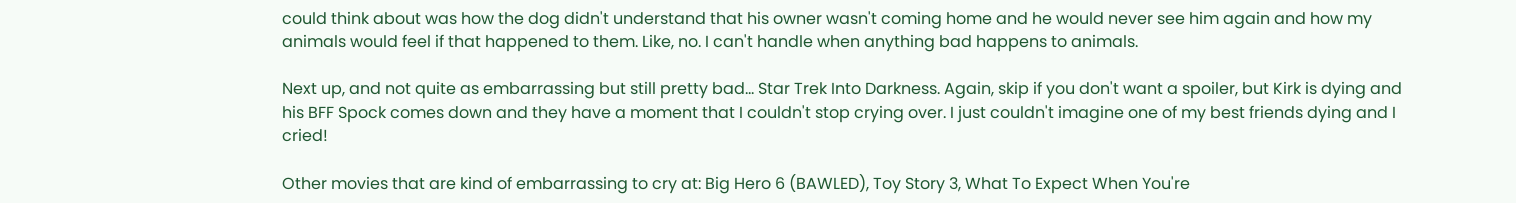could think about was how the dog didn't understand that his owner wasn't coming home and he would never see him again and how my animals would feel if that happened to them. Like, no. I can't handle when anything bad happens to animals.

Next up, and not quite as embarrassing but still pretty bad... Star Trek Into Darkness. Again, skip if you don't want a spoiler, but Kirk is dying and his BFF Spock comes down and they have a moment that I couldn't stop crying over. I just couldn't imagine one of my best friends dying and I cried!

Other movies that are kind of embarrassing to cry at: Big Hero 6 (BAWLED), Toy Story 3, What To Expect When You're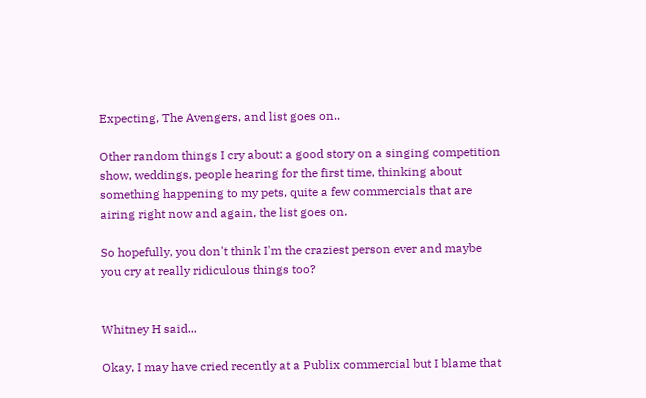Expecting, The Avengers, and list goes on..

Other random things I cry about: a good story on a singing competition show, weddings, people hearing for the first time, thinking about something happening to my pets, quite a few commercials that are airing right now and again, the list goes on.

So hopefully, you don't think I'm the craziest person ever and maybe you cry at really ridiculous things too?


Whitney H said...

Okay, I may have cried recently at a Publix commercial but I blame that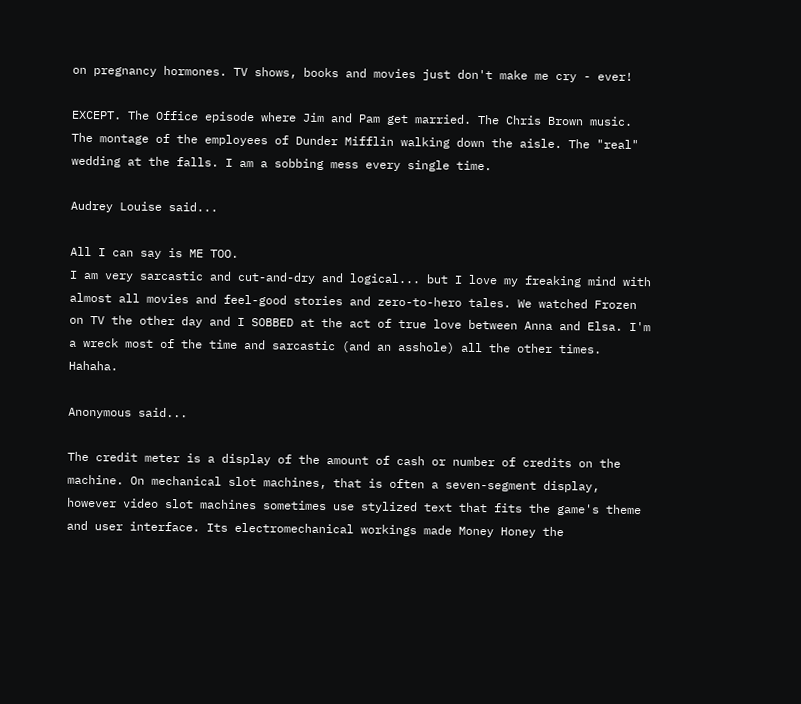on pregnancy hormones. TV shows, books and movies just don't make me cry - ever!

EXCEPT. The Office episode where Jim and Pam get married. The Chris Brown music. The montage of the employees of Dunder Mifflin walking down the aisle. The "real" wedding at the falls. I am a sobbing mess every single time.

Audrey Louise said...

All I can say is ME TOO.
I am very sarcastic and cut-and-dry and logical... but I love my freaking mind with almost all movies and feel-good stories and zero-to-hero tales. We watched Frozen on TV the other day and I SOBBED at the act of true love between Anna and Elsa. I'm a wreck most of the time and sarcastic (and an asshole) all the other times. Hahaha.

Anonymous said...

The credit meter is a display of the amount of cash or number of credits on the machine. On mechanical slot machines, that is often a seven-segment display, however video slot machines sometimes use stylized text that fits the game's theme and user interface. Its electromechanical workings made Money Honey the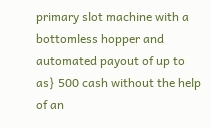primary slot machine with a bottomless hopper and automated payout of up to as} 500 cash without the help of an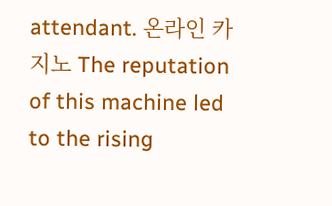attendant. 온라인 카지노 The reputation of this machine led to the rising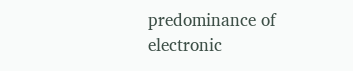predominance of electronic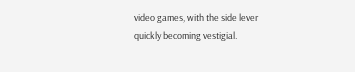video games, with the side lever quickly becoming vestigial.